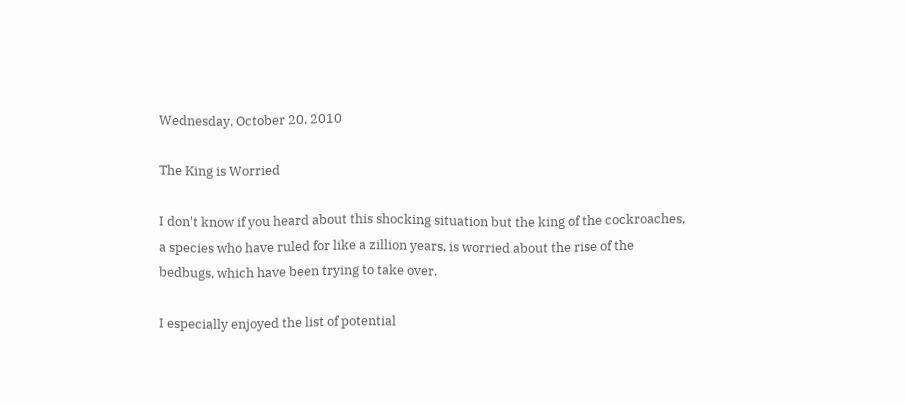Wednesday, October 20, 2010

The King is Worried

I don't know if you heard about this shocking situation but the king of the cockroaches, a species who have ruled for like a zillion years, is worried about the rise of the bedbugs, which have been trying to take over.

I especially enjoyed the list of potential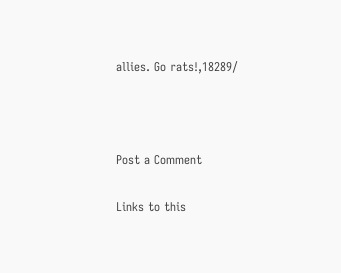allies. Go rats!,18289/



Post a Comment

Links to this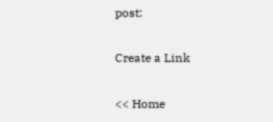post:

Create a Link

<< Home